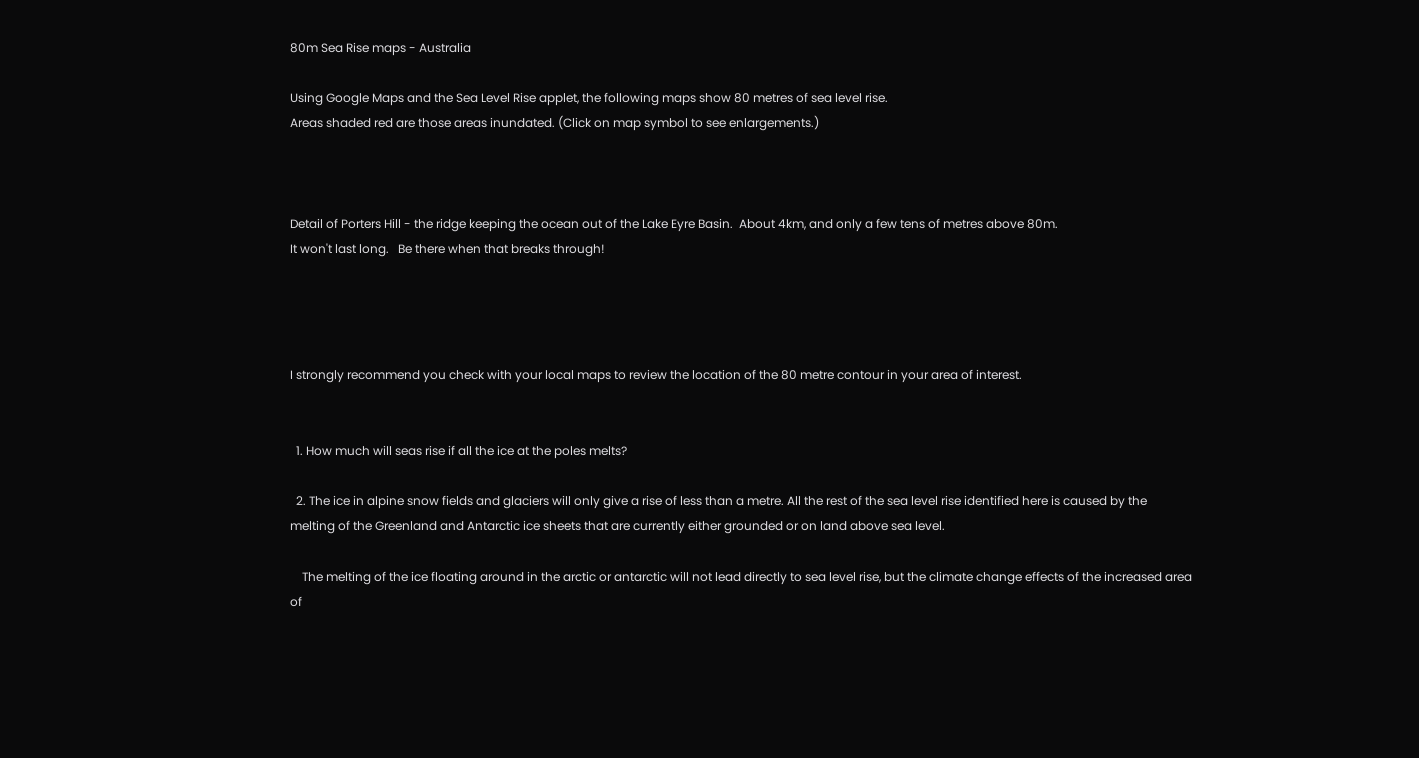80m Sea Rise maps - Australia

Using Google Maps and the Sea Level Rise applet, the following maps show 80 metres of sea level rise.
Areas shaded red are those areas inundated. (Click on map symbol to see enlargements.)



Detail of Porters Hill - the ridge keeping the ocean out of the Lake Eyre Basin.  About 4km, and only a few tens of metres above 80m.
It won't last long.   Be there when that breaks through!




I strongly recommend you check with your local maps to review the location of the 80 metre contour in your area of interest.


  1. How much will seas rise if all the ice at the poles melts?

  2. The ice in alpine snow fields and glaciers will only give a rise of less than a metre. All the rest of the sea level rise identified here is caused by the melting of the Greenland and Antarctic ice sheets that are currently either grounded or on land above sea level.

    The melting of the ice floating around in the arctic or antarctic will not lead directly to sea level rise, but the climate change effects of the increased area of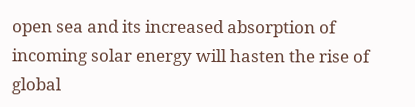open sea and its increased absorption of incoming solar energy will hasten the rise of global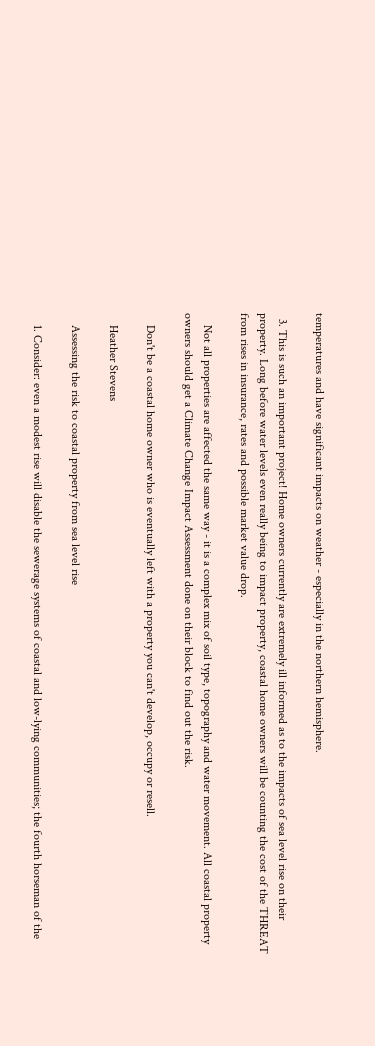temperatures and have significant impacts on weather - especially in the northern hemisphere.

  3. This is such an important project! Home owners currently are extremely ill informed as to the impacts of sea level rise on their property. Long before water levels even really being to impact property, coastal home owners will be counting the cost of the THREAT from rises in insurance, rates and possible market value drop.

    Not all properties are affected the same way - it is a complex mix of soil type, topography and water movement. All coastal property owners should get a Climate Change Impact Assessment done on their block to find out the risk.

    Don't be a coastal home owner who is eventually left with a property you can't develop, occupy or resell.

    Heather Stevens

    Assessing the risk to coastal property from sea level rise

    1. Consider: even a modest rise will disable the sewerage systems of coastal and low-lying communities; the fourth horseman of the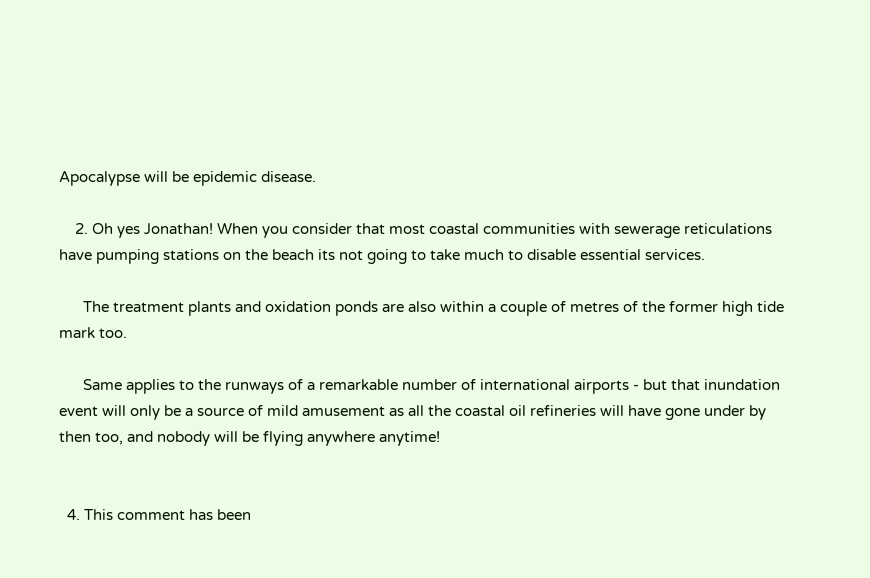Apocalypse will be epidemic disease.

    2. Oh yes Jonathan! When you consider that most coastal communities with sewerage reticulations have pumping stations on the beach its not going to take much to disable essential services.

      The treatment plants and oxidation ponds are also within a couple of metres of the former high tide mark too.

      Same applies to the runways of a remarkable number of international airports - but that inundation event will only be a source of mild amusement as all the coastal oil refineries will have gone under by then too, and nobody will be flying anywhere anytime!


  4. This comment has been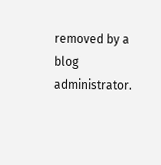removed by a blog administrator.